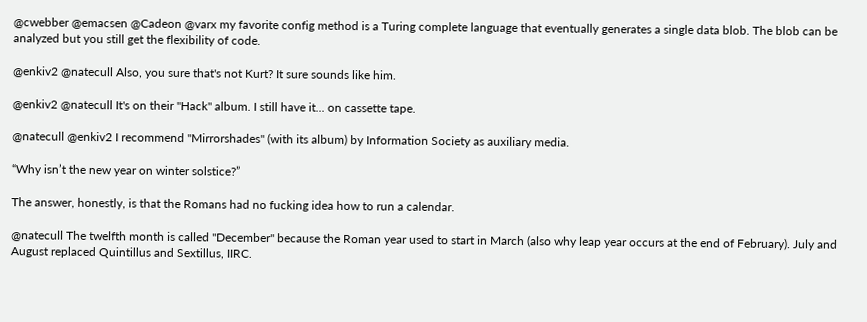@cwebber @emacsen @Cadeon @varx my favorite config method is a Turing complete language that eventually generates a single data blob. The blob can be analyzed but you still get the flexibility of code.

@enkiv2 @natecull Also, you sure that's not Kurt? It sure sounds like him.

@enkiv2 @natecull It's on their "Hack" album. I still have it... on cassette tape.

@natecull @enkiv2 I recommend "Mirrorshades" (with its album) by Information Society as auxiliary media.

“Why isn’t the new year on winter solstice?”

The answer, honestly, is that the Romans had no fucking idea how to run a calendar.

@natecull The twelfth month is called "December" because the Roman year used to start in March (also why leap year occurs at the end of February). July and August replaced Quintillus and Sextillus, IIRC.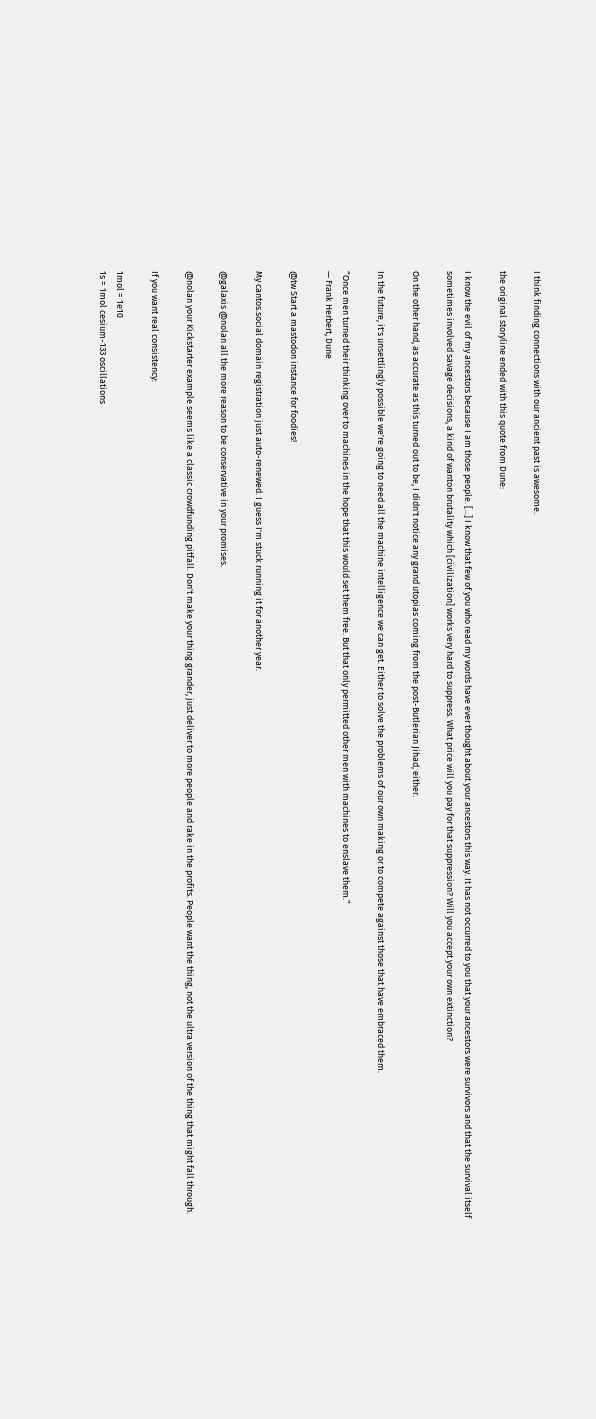I think finding connections with our ancient past is awesome.

the original storyline ended with this quote from Dune:

I know the evil of my ancestors because I am those people. [...] I know that few of you who read my words have ever thought about your ancestors this way. It has not occurred to you that your ancestors were survivors and that the survival itself sometimes involved savage decisions, a kind of wanton brutality which [civilization] works very hard to suppress. What price will you pay for that suppression? Will you accept your own extinction?

On the other hand, as accurate as this turned out to be, I didn't notice any grand utopias coming from the post-Butlerian Jihad, either.

In the future, it's unsettlingly possible we're going to need all the machine intelligence we can get. Either to solve the problems of our own making or to compete against those that have embraced them.

“Once men turned their thinking over to machines in the hope that this would set them free. But that only permitted other men with machines to enslave them.”
— Frank Herbert, Dune

@tw Start a mastodon instance for foodies!

My cantos.social domain registration just auto-renewed. I guess I'm stuck running it for another year.

@galaxis @nolan all the more reason to be conservative in your promises.

@nolan your Kickstarter example seems like a classic crowdfunding pitfall. Don't make your thing grander, just deliver to more people and rake in the profits. People want the thing, not the ultra version of the thing that might fall through.

If you want real consistency:

1mol = 1e10
1s = 1mol cesium-133 oscillations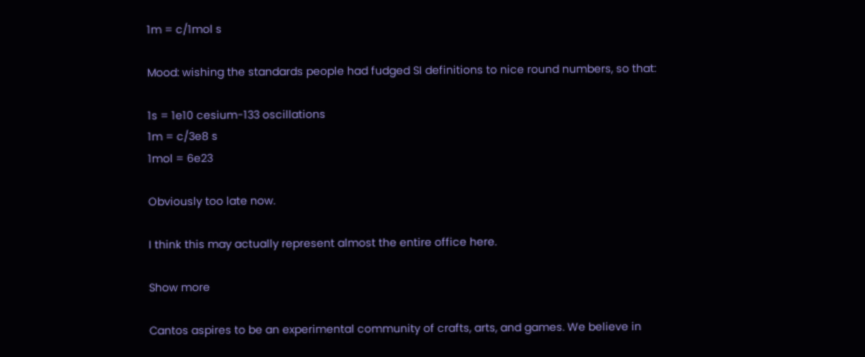1m = c/1mol s

Mood: wishing the standards people had fudged SI definitions to nice round numbers, so that:

1s = 1e10 cesium-133 oscillations
1m = c/3e8 s
1mol = 6e23

Obviously too late now.

I think this may actually represent almost the entire office here.

Show more

Cantos aspires to be an experimental community of crafts, arts, and games. We believe in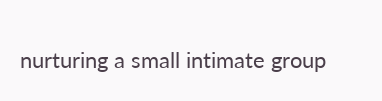nurturing a small intimate group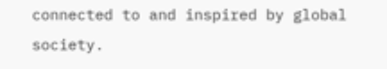connected to and inspired by global society.